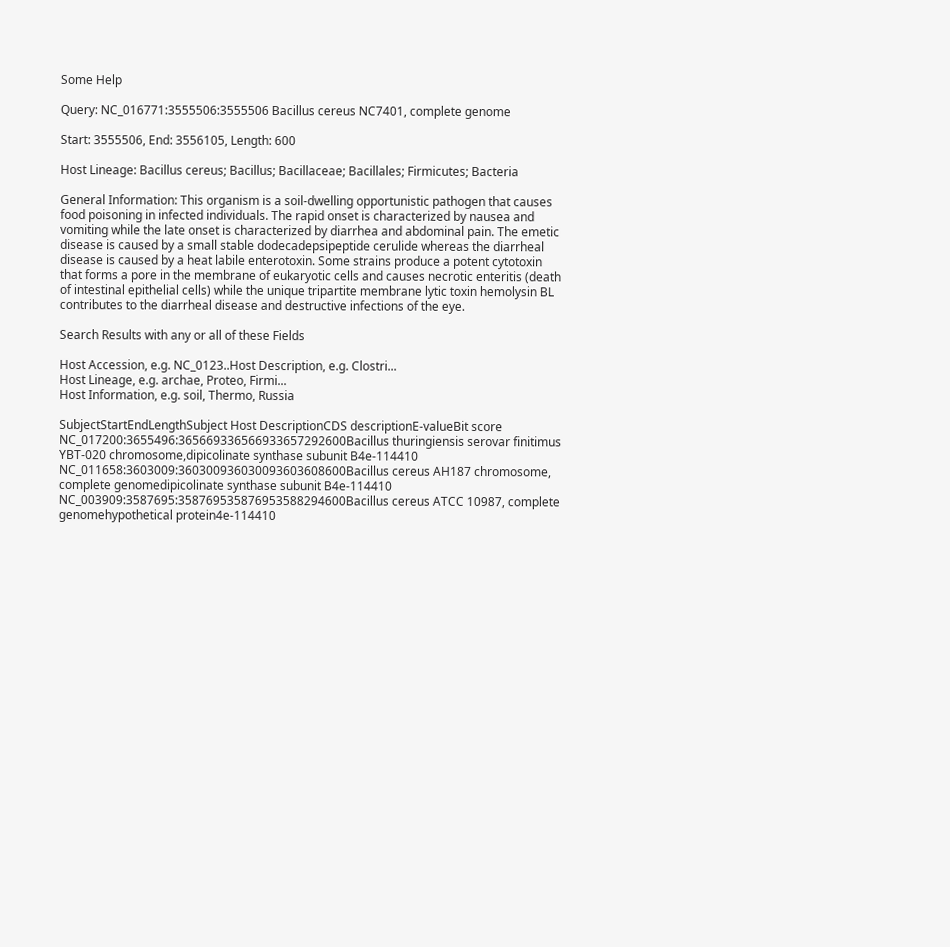Some Help

Query: NC_016771:3555506:3555506 Bacillus cereus NC7401, complete genome

Start: 3555506, End: 3556105, Length: 600

Host Lineage: Bacillus cereus; Bacillus; Bacillaceae; Bacillales; Firmicutes; Bacteria

General Information: This organism is a soil-dwelling opportunistic pathogen that causes food poisoning in infected individuals. The rapid onset is characterized by nausea and vomiting while the late onset is characterized by diarrhea and abdominal pain. The emetic disease is caused by a small stable dodecadepsipeptide cerulide whereas the diarrheal disease is caused by a heat labile enterotoxin. Some strains produce a potent cytotoxin that forms a pore in the membrane of eukaryotic cells and causes necrotic enteritis (death of intestinal epithelial cells) while the unique tripartite membrane lytic toxin hemolysin BL contributes to the diarrheal disease and destructive infections of the eye.

Search Results with any or all of these Fields

Host Accession, e.g. NC_0123..Host Description, e.g. Clostri...
Host Lineage, e.g. archae, Proteo, Firmi...
Host Information, e.g. soil, Thermo, Russia

SubjectStartEndLengthSubject Host DescriptionCDS descriptionE-valueBit score
NC_017200:3655496:365669336566933657292600Bacillus thuringiensis serovar finitimus YBT-020 chromosome,dipicolinate synthase subunit B4e-114410
NC_011658:3603009:360300936030093603608600Bacillus cereus AH187 chromosome, complete genomedipicolinate synthase subunit B4e-114410
NC_003909:3587695:358769535876953588294600Bacillus cereus ATCC 10987, complete genomehypothetical protein4e-114410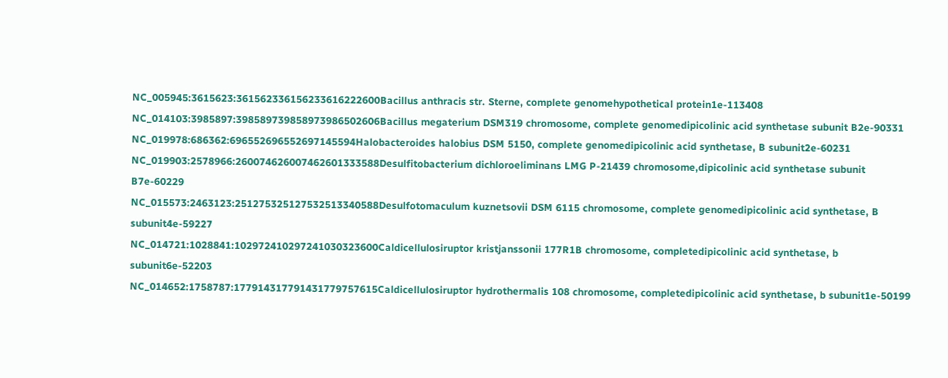NC_005945:3615623:361562336156233616222600Bacillus anthracis str. Sterne, complete genomehypothetical protein1e-113408
NC_014103:3985897:398589739858973986502606Bacillus megaterium DSM319 chromosome, complete genomedipicolinic acid synthetase subunit B2e-90331
NC_019978:686362:696552696552697145594Halobacteroides halobius DSM 5150, complete genomedipicolinic acid synthetase, B subunit2e-60231
NC_019903:2578966:260074626007462601333588Desulfitobacterium dichloroeliminans LMG P-21439 chromosome,dipicolinic acid synthetase subunit B7e-60229
NC_015573:2463123:251275325127532513340588Desulfotomaculum kuznetsovii DSM 6115 chromosome, complete genomedipicolinic acid synthetase, B subunit4e-59227
NC_014721:1028841:102972410297241030323600Caldicellulosiruptor kristjanssonii 177R1B chromosome, completedipicolinic acid synthetase, b subunit6e-52203
NC_014652:1758787:177914317791431779757615Caldicellulosiruptor hydrothermalis 108 chromosome, completedipicolinic acid synthetase, b subunit1e-50199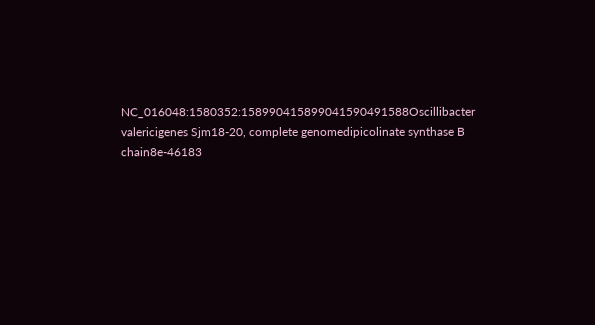NC_016048:1580352:158990415899041590491588Oscillibacter valericigenes Sjm18-20, complete genomedipicolinate synthase B chain8e-46183